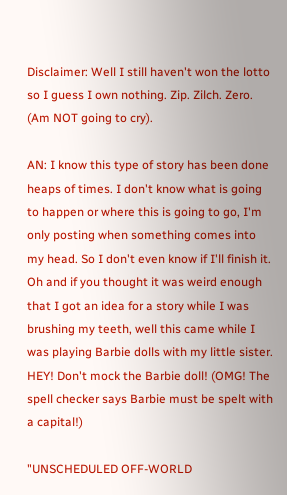Disclaimer: Well I still haven't won the lotto so I guess I own nothing. Zip. Zilch. Zero. (Am NOT going to cry).

AN: I know this type of story has been done heaps of times. I don't know what is going to happen or where this is going to go, I'm only posting when something comes into my head. So I don't even know if I'll finish it. Oh and if you thought it was weird enough that I got an idea for a story while I was brushing my teeth, well this came while I was playing Barbie dolls with my little sister. HEY! Don't mock the Barbie doll! (OMG! The spell checker says Barbie must be spelt with a capital!)

"UNSCHEDULED OFF-WORLD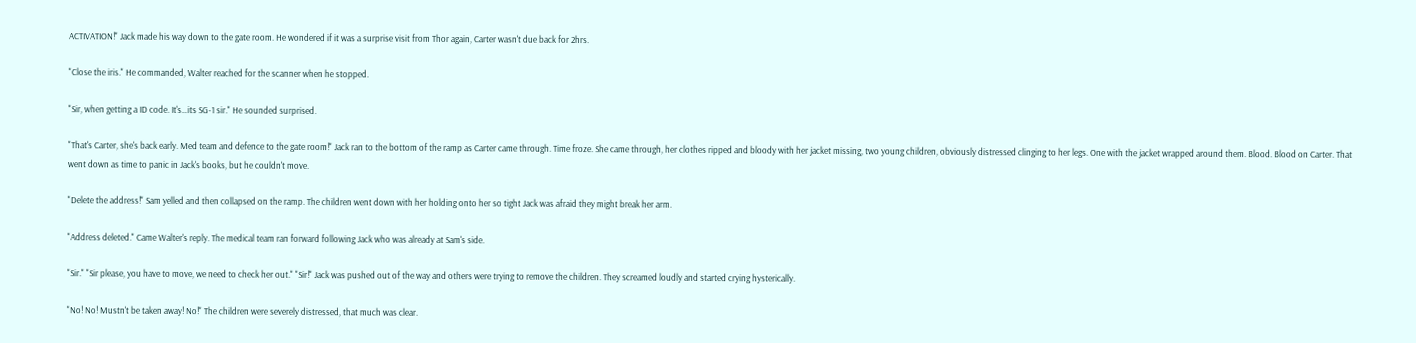ACTIVATION!" Jack made his way down to the gate room. He wondered if it was a surprise visit from Thor again, Carter wasn't due back for 2hrs.

"Close the iris." He commanded, Walter reached for the scanner when he stopped.

"Sir, when getting a ID code. It's…its SG-1 sir." He sounded surprised.

"That's Carter, she's back early. Med team and defence to the gate room!" Jack ran to the bottom of the ramp as Carter came through. Time froze. She came through, her clothes ripped and bloody with her jacket missing, two young children, obviously distressed clinging to her legs. One with the jacket wrapped around them. Blood. Blood on Carter. That went down as time to panic in Jack's books, but he couldn't move.

"Delete the address!" Sam yelled and then collapsed on the ramp. The children went down with her holding onto her so tight Jack was afraid they might break her arm.

"Address deleted." Came Walter's reply. The medical team ran forward following Jack who was already at Sam's side.

"Sir." "Sir please, you have to move, we need to check her out." "Sir!" Jack was pushed out of the way and others were trying to remove the children. They screamed loudly and started crying hysterically.

"No! No! Mustn't be taken away! No!" The children were severely distressed, that much was clear.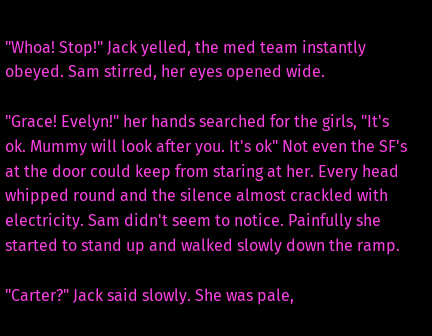"Whoa! Stop!" Jack yelled, the med team instantly obeyed. Sam stirred, her eyes opened wide.

"Grace! Evelyn!" her hands searched for the girls, "It's ok. Mummy will look after you. It's ok" Not even the SF's at the door could keep from staring at her. Every head whipped round and the silence almost crackled with electricity. Sam didn't seem to notice. Painfully she started to stand up and walked slowly down the ramp.

"Carter?" Jack said slowly. She was pale,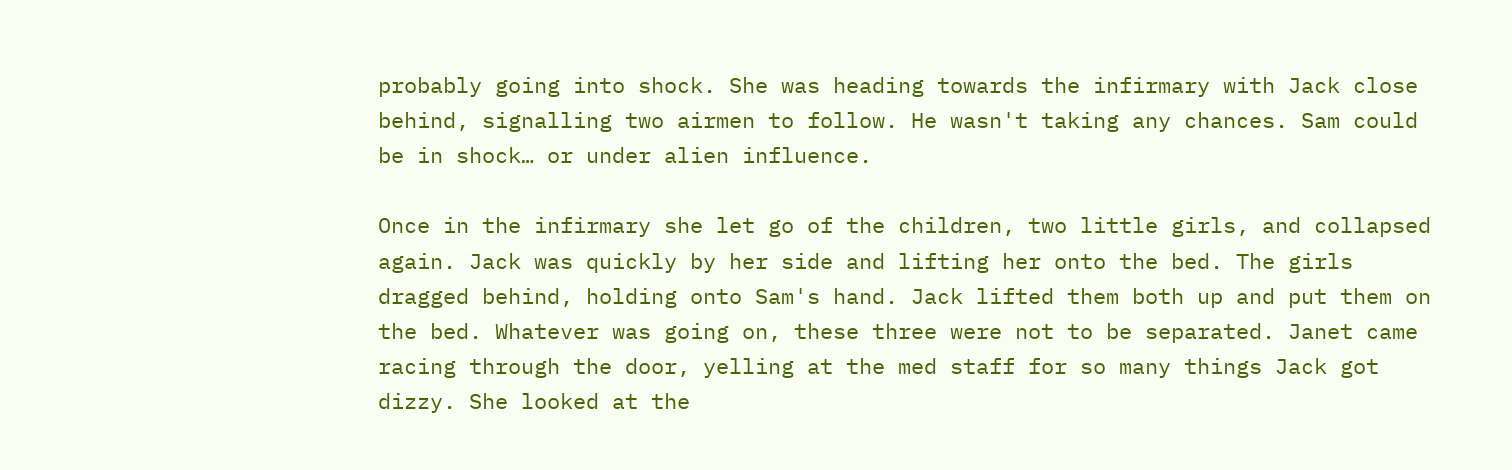probably going into shock. She was heading towards the infirmary with Jack close behind, signalling two airmen to follow. He wasn't taking any chances. Sam could be in shock… or under alien influence.

Once in the infirmary she let go of the children, two little girls, and collapsed again. Jack was quickly by her side and lifting her onto the bed. The girls dragged behind, holding onto Sam's hand. Jack lifted them both up and put them on the bed. Whatever was going on, these three were not to be separated. Janet came racing through the door, yelling at the med staff for so many things Jack got dizzy. She looked at the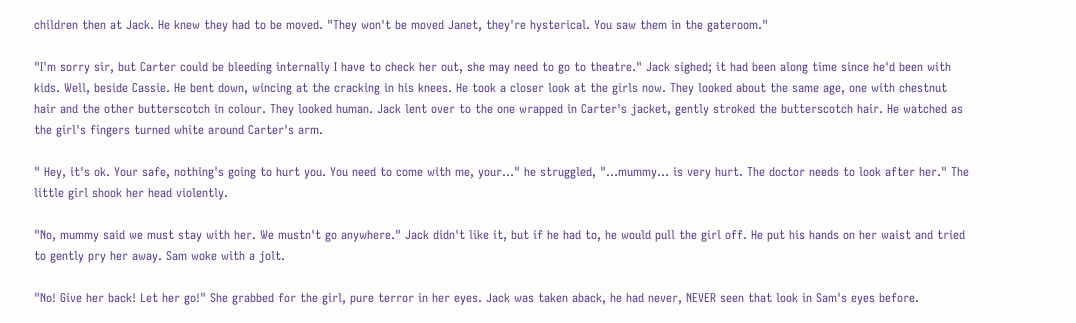children then at Jack. He knew they had to be moved. "They won't be moved Janet, they're hysterical. You saw them in the gateroom."

"I'm sorry sir, but Carter could be bleeding internally I have to check her out, she may need to go to theatre." Jack sighed; it had been along time since he'd been with kids. Well, beside Cassie. He bent down, wincing at the cracking in his knees. He took a closer look at the girls now. They looked about the same age, one with chestnut hair and the other butterscotch in colour. They looked human. Jack lent over to the one wrapped in Carter's jacket, gently stroked the butterscotch hair. He watched as the girl's fingers turned white around Carter's arm.

" Hey, it's ok. Your safe, nothing's going to hurt you. You need to come with me, your…" he struggled, "…mummy... is very hurt. The doctor needs to look after her." The little girl shook her head violently.

"No, mummy said we must stay with her. We mustn't go anywhere." Jack didn't like it, but if he had to, he would pull the girl off. He put his hands on her waist and tried to gently pry her away. Sam woke with a jolt.

"No! Give her back! Let her go!" She grabbed for the girl, pure terror in her eyes. Jack was taken aback, he had never, NEVER seen that look in Sam's eyes before.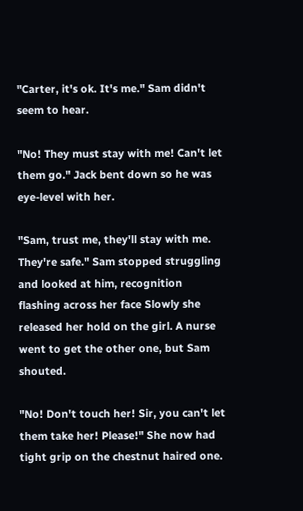"Carter, it's ok. It's me." Sam didn't seem to hear.

"No! They must stay with me! Can't let them go." Jack bent down so he was eye-level with her.

"Sam, trust me, they'll stay with me. They're safe." Sam stopped struggling and looked at him, recognition flashing across her face Slowly she released her hold on the girl. A nurse went to get the other one, but Sam shouted.

"No! Don't touch her! Sir, you can't let them take her! Please!" She now had tight grip on the chestnut haired one.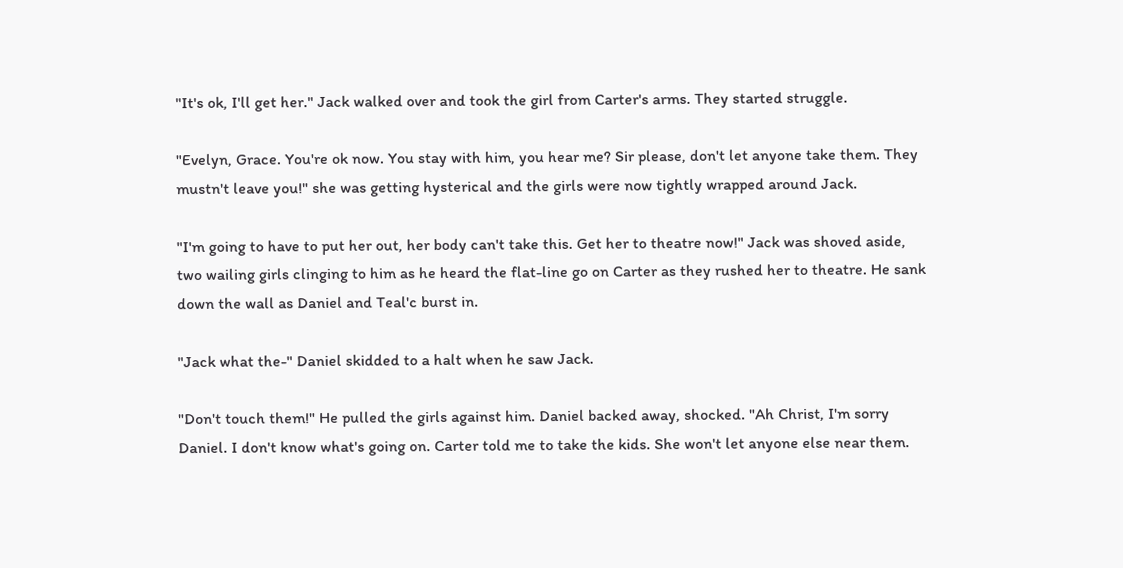"It's ok, I'll get her." Jack walked over and took the girl from Carter's arms. They started struggle.

"Evelyn, Grace. You're ok now. You stay with him, you hear me? Sir please, don't let anyone take them. They mustn't leave you!" she was getting hysterical and the girls were now tightly wrapped around Jack.

"I'm going to have to put her out, her body can't take this. Get her to theatre now!" Jack was shoved aside, two wailing girls clinging to him as he heard the flat-line go on Carter as they rushed her to theatre. He sank down the wall as Daniel and Teal'c burst in.

"Jack what the-" Daniel skidded to a halt when he saw Jack.

"Don't touch them!" He pulled the girls against him. Daniel backed away, shocked. "Ah Christ, I'm sorry Daniel. I don't know what's going on. Carter told me to take the kids. She won't let anyone else near them.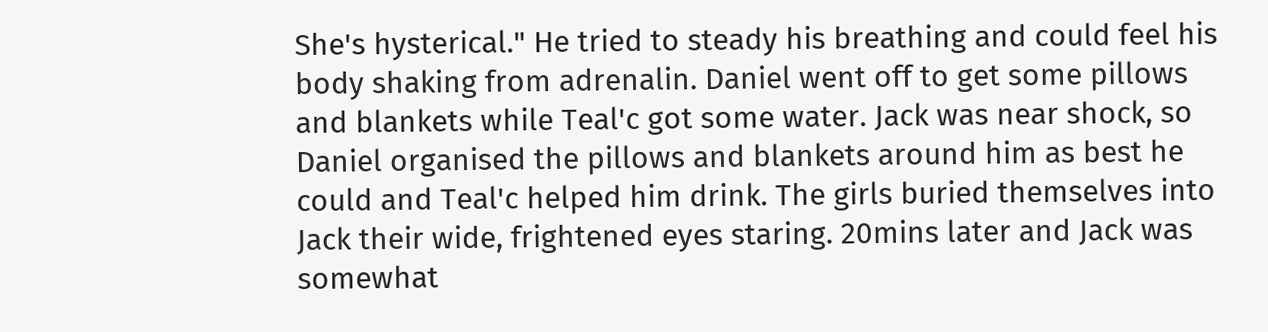She's hysterical." He tried to steady his breathing and could feel his body shaking from adrenalin. Daniel went off to get some pillows and blankets while Teal'c got some water. Jack was near shock, so Daniel organised the pillows and blankets around him as best he could and Teal'c helped him drink. The girls buried themselves into Jack their wide, frightened eyes staring. 20mins later and Jack was somewhat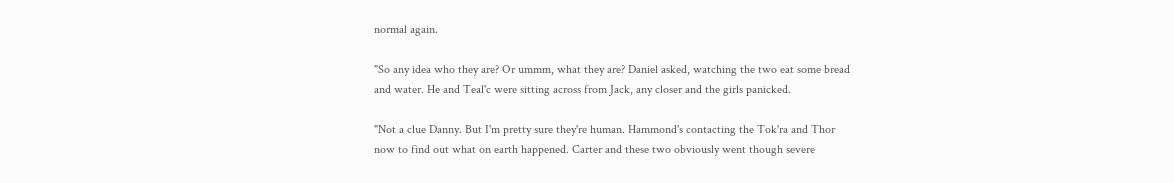normal again.

"So any idea who they are? Or ummm, what they are? Daniel asked, watching the two eat some bread and water. He and Teal'c were sitting across from Jack, any closer and the girls panicked.

"Not a clue Danny. But I'm pretty sure they're human. Hammond's contacting the Tok'ra and Thor now to find out what on earth happened. Carter and these two obviously went though severe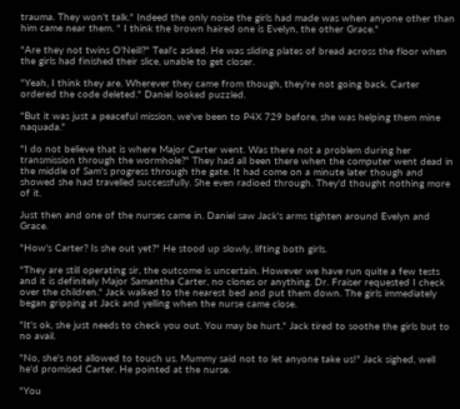trauma. They won't talk." Indeed the only noise the girls had made was when anyone other than him came near them. " I think the brown haired one is Evelyn, the other Grace."

"Are they not twins O'Neill?" Teal'c asked. He was sliding plates of bread across the floor when the girls had finished their slice, unable to get closer.

"Yeah, I think they are. Wherever they came from though, they're not going back. Carter ordered the code deleted." Daniel looked puzzled.

"But it was just a peaceful mission, we've been to P4X 729 before, she was helping them mine naquada."

"I do not believe that is where Major Carter went. Was there not a problem during her transmission through the wormhole?" They had all been there when the computer went dead in the middle of Sam's progress through the gate. It had come on a minute later though and showed she had travelled successfully. She even radioed through. They'd thought nothing more of it.

Just then and one of the nurses came in. Daniel saw Jack's arms tighten around Evelyn and Grace.

"How's Carter? Is she out yet?" He stood up slowly, lifting both girls.

"They are still operating sir, the outcome is uncertain. However we have run quite a few tests and it is definitely Major Samantha Carter, no clones or anything. Dr. Fraiser requested I check over the children." Jack walked to the nearest bed and put them down. The girls immediately began gripping at Jack and yelling when the nurse came close.

"It's ok, she just needs to check you out. You may be hurt." Jack tired to soothe the girls but to no avail.

"No, she's not allowed to touch us. Mummy said not to let anyone take us!" Jack sighed, well he'd promised Carter. He pointed at the nurse.

"You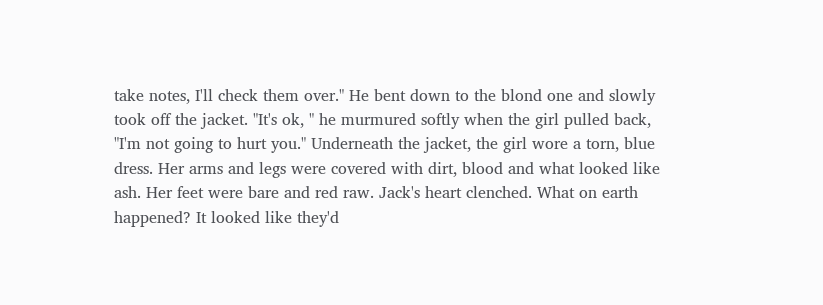take notes, I'll check them over." He bent down to the blond one and slowly took off the jacket. "It's ok, " he murmured softly when the girl pulled back, "I'm not going to hurt you." Underneath the jacket, the girl wore a torn, blue dress. Her arms and legs were covered with dirt, blood and what looked like ash. Her feet were bare and red raw. Jack's heart clenched. What on earth happened? It looked like they'd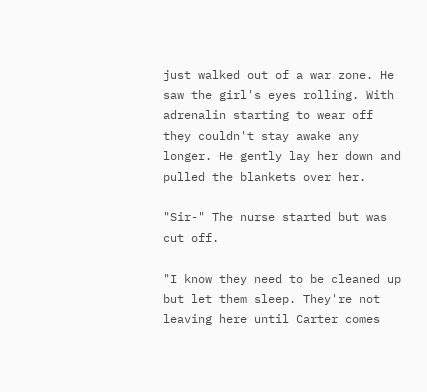just walked out of a war zone. He saw the girl's eyes rolling. With adrenalin starting to wear off they couldn't stay awake any longer. He gently lay her down and pulled the blankets over her.

"Sir-" The nurse started but was cut off.

"I know they need to be cleaned up but let them sleep. They're not leaving here until Carter comes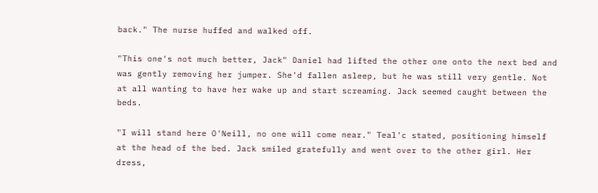back." The nurse huffed and walked off.

"This one's not much better, Jack" Daniel had lifted the other one onto the next bed and was gently removing her jumper. She'd fallen asleep, but he was still very gentle. Not at all wanting to have her wake up and start screaming. Jack seemed caught between the beds.

"I will stand here O'Neill, no one will come near." Teal'c stated, positioning himself at the head of the bed. Jack smiled gratefully and went over to the other girl. Her dress,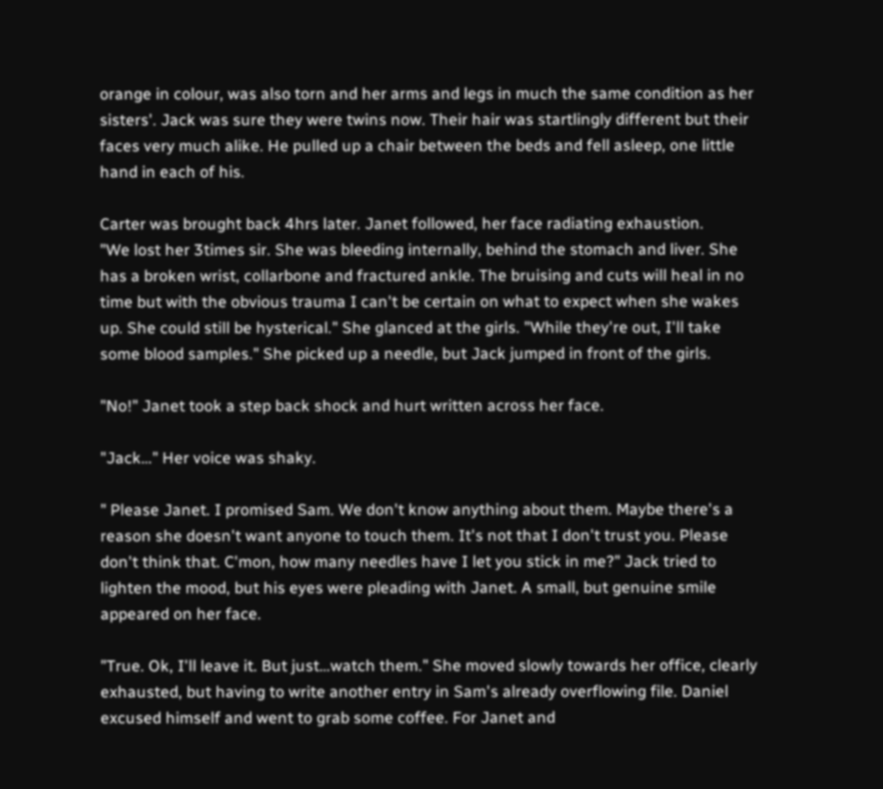orange in colour, was also torn and her arms and legs in much the same condition as her sisters'. Jack was sure they were twins now. Their hair was startlingly different but their faces very much alike. He pulled up a chair between the beds and fell asleep, one little hand in each of his.

Carter was brought back 4hrs later. Janet followed, her face radiating exhaustion.
"We lost her 3times sir. She was bleeding internally, behind the stomach and liver. She has a broken wrist, collarbone and fractured ankle. The bruising and cuts will heal in no time but with the obvious trauma I can't be certain on what to expect when she wakes up. She could still be hysterical." She glanced at the girls. "While they're out, I'll take some blood samples." She picked up a needle, but Jack jumped in front of the girls.

"No!" Janet took a step back shock and hurt written across her face.

"Jack…" Her voice was shaky.

" Please Janet. I promised Sam. We don't know anything about them. Maybe there's a reason she doesn't want anyone to touch them. It's not that I don't trust you. Please don't think that. C'mon, how many needles have I let you stick in me?" Jack tried to lighten the mood, but his eyes were pleading with Janet. A small, but genuine smile appeared on her face.

"True. Ok, I'll leave it. But just…watch them." She moved slowly towards her office, clearly exhausted, but having to write another entry in Sam's already overflowing file. Daniel excused himself and went to grab some coffee. For Janet and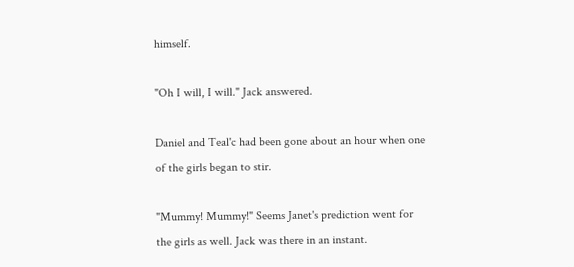himself.

"Oh I will, I will." Jack answered.

Daniel and Teal'c had been gone about an hour when one of the girls began to stir.

"Mummy! Mummy!" Seems Janet's prediction went for the girls as well. Jack was there in an instant.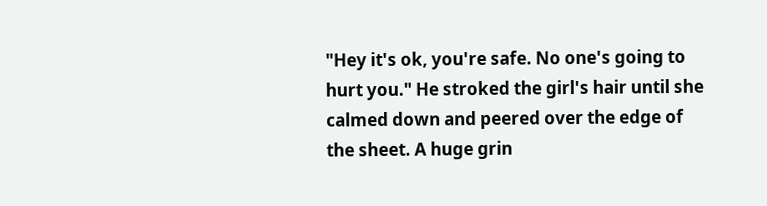"Hey it's ok, you're safe. No one's going to hurt you." He stroked the girl's hair until she calmed down and peered over the edge of the sheet. A huge grin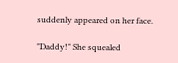suddenly appeared on her face.

"Daddy!" She squealed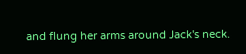and flung her arms around Jack's neck.